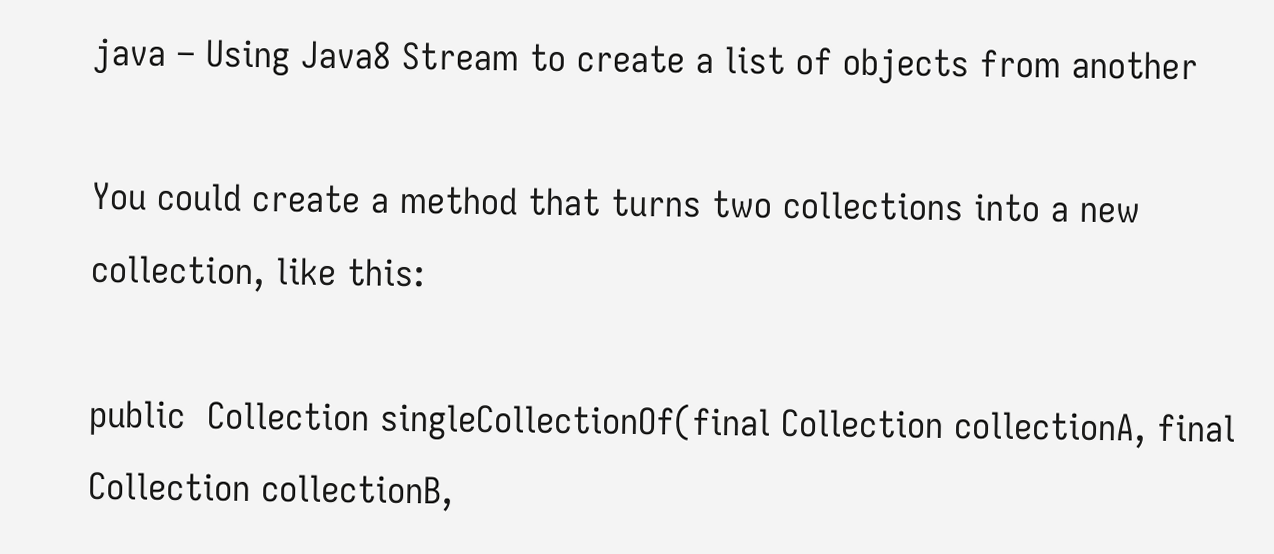java – Using Java8 Stream to create a list of objects from another

You could create a method that turns two collections into a new collection, like this:

public  Collection singleCollectionOf(final Collection collectionA, final Collection collectionB,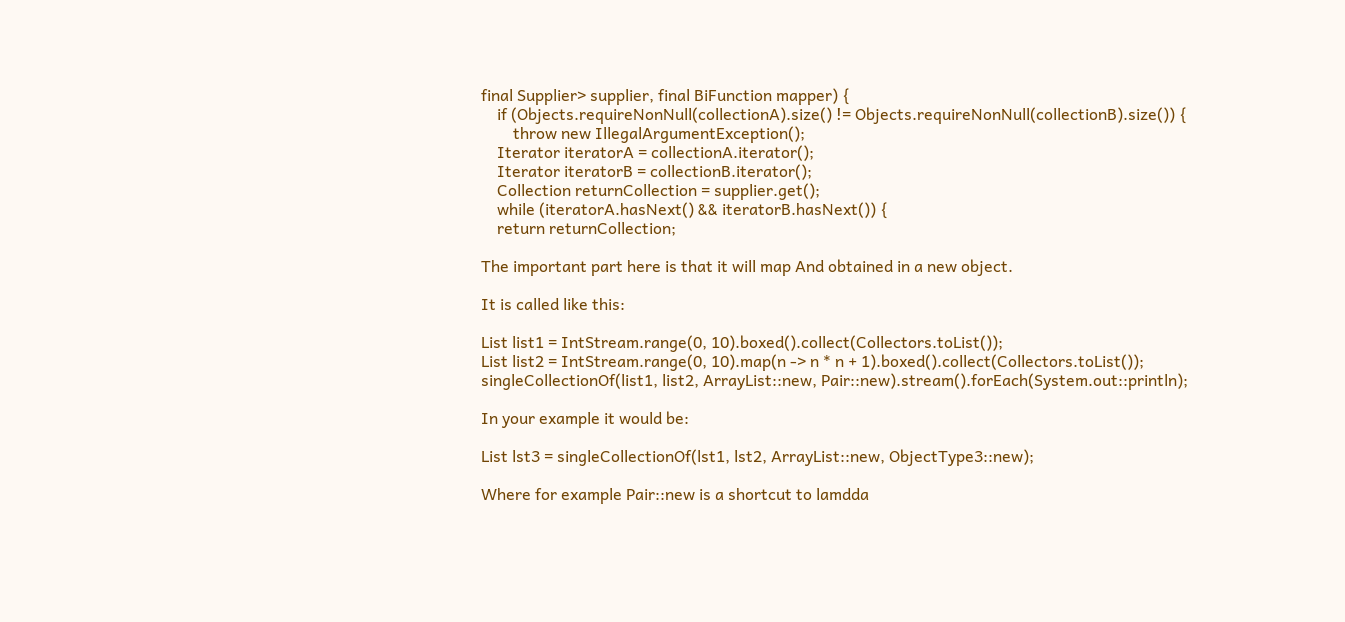final Supplier> supplier, final BiFunction mapper) {
    if (Objects.requireNonNull(collectionA).size() != Objects.requireNonNull(collectionB).size()) {
        throw new IllegalArgumentException();
    Iterator iteratorA = collectionA.iterator();
    Iterator iteratorB = collectionB.iterator();
    Collection returnCollection = supplier.get();
    while (iteratorA.hasNext() && iteratorB.hasNext()) {
    return returnCollection;

The important part here is that it will map And obtained in a new object.

It is called like this:

List list1 = IntStream.range(0, 10).boxed().collect(Collectors.toList());
List list2 = IntStream.range(0, 10).map(n -> n * n + 1).boxed().collect(Collectors.toList());
singleCollectionOf(list1, list2, ArrayList::new, Pair::new).stream().forEach(System.out::println);

In your example it would be:

List lst3 = singleCollectionOf(lst1, lst2, ArrayList::new, ObjectType3::new);

Where for example Pair::new is a shortcut to lamdda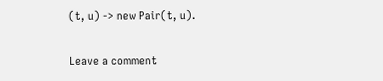(t, u) -> new Pair(t, u).

Leave a comment